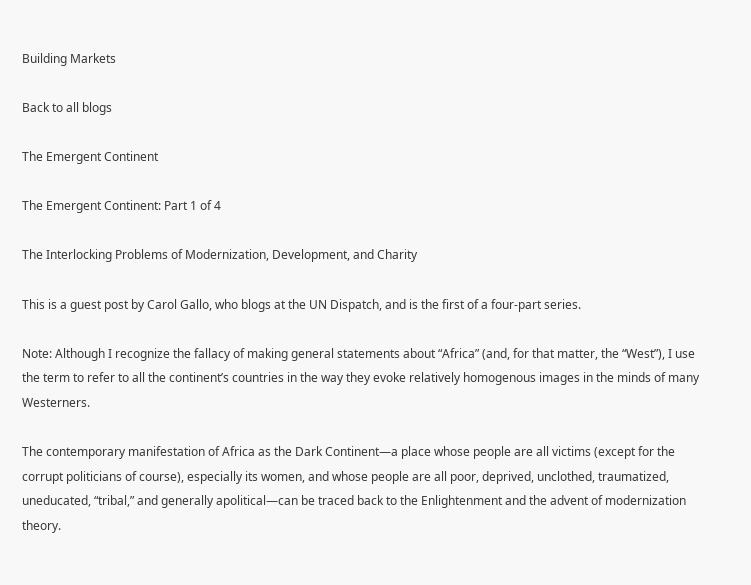Building Markets

Back to all blogs

The Emergent Continent

The Emergent Continent: Part 1 of 4

The Interlocking Problems of Modernization, Development, and Charity

This is a guest post by Carol Gallo, who blogs at the UN Dispatch, and is the first of a four-part series.

Note: Although I recognize the fallacy of making general statements about “Africa” (and, for that matter, the “West”), I use the term to refer to all the continent’s countries in the way they evoke relatively homogenous images in the minds of many Westerners.

The contemporary manifestation of Africa as the Dark Continent—a place whose people are all victims (except for the corrupt politicians of course), especially its women, and whose people are all poor, deprived, unclothed, traumatized, uneducated, “tribal,” and generally apolitical—can be traced back to the Enlightenment and the advent of modernization theory.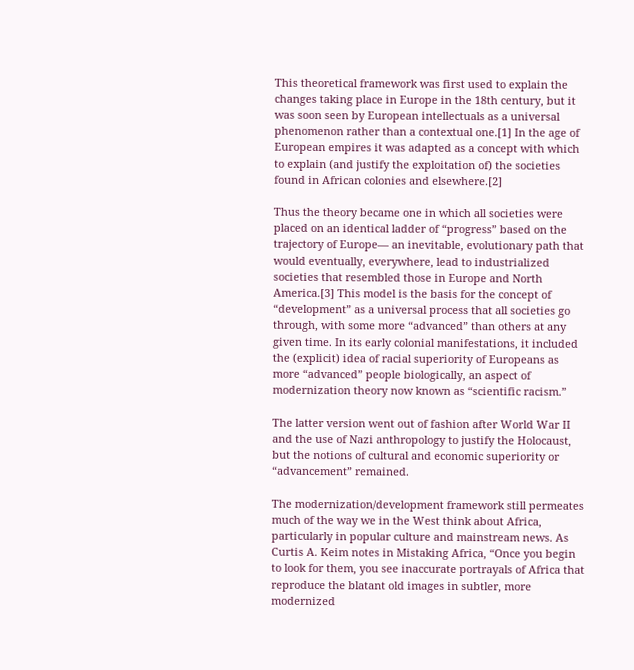This theoretical framework was first used to explain the changes taking place in Europe in the 18th century, but it was soon seen by European intellectuals as a universal phenomenon rather than a contextual one.[1] In the age of European empires it was adapted as a concept with which to explain (and justify the exploitation of) the societies found in African colonies and elsewhere.[2]

Thus the theory became one in which all societies were placed on an identical ladder of “progress” based on the trajectory of Europe— an inevitable, evolutionary path that would eventually, everywhere, lead to industrialized societies that resembled those in Europe and North America.[3] This model is the basis for the concept of “development” as a universal process that all societies go through, with some more “advanced” than others at any given time. In its early colonial manifestations, it included the (explicit) idea of racial superiority of Europeans as more “advanced” people biologically, an aspect of modernization theory now known as “scientific racism.”

The latter version went out of fashion after World War II and the use of Nazi anthropology to justify the Holocaust, but the notions of cultural and economic superiority or “advancement” remained.

The modernization/development framework still permeates much of the way we in the West think about Africa, particularly in popular culture and mainstream news. As Curtis A. Keim notes in Mistaking Africa, “Once you begin to look for them, you see inaccurate portrayals of Africa that reproduce the blatant old images in subtler, more modernized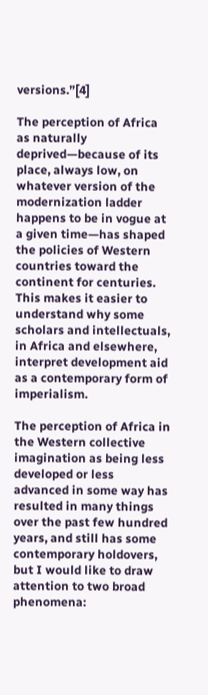versions.”[4]

The perception of Africa as naturally deprived—because of its place, always low, on whatever version of the modernization ladder happens to be in vogue at a given time—has shaped the policies of Western countries toward the continent for centuries. This makes it easier to understand why some scholars and intellectuals, in Africa and elsewhere, interpret development aid as a contemporary form of imperialism.

The perception of Africa in the Western collective imagination as being less developed or less advanced in some way has resulted in many things over the past few hundred years, and still has some contemporary holdovers, but I would like to draw attention to two broad phenomena: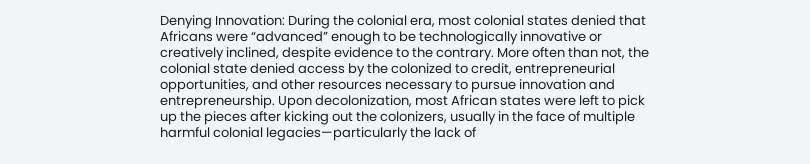Denying Innovation: During the colonial era, most colonial states denied that Africans were “advanced” enough to be technologically innovative or creatively inclined, despite evidence to the contrary. More often than not, the colonial state denied access by the colonized to credit, entrepreneurial opportunities, and other resources necessary to pursue innovation and entrepreneurship. Upon decolonization, most African states were left to pick up the pieces after kicking out the colonizers, usually in the face of multiple harmful colonial legacies—particularly the lack of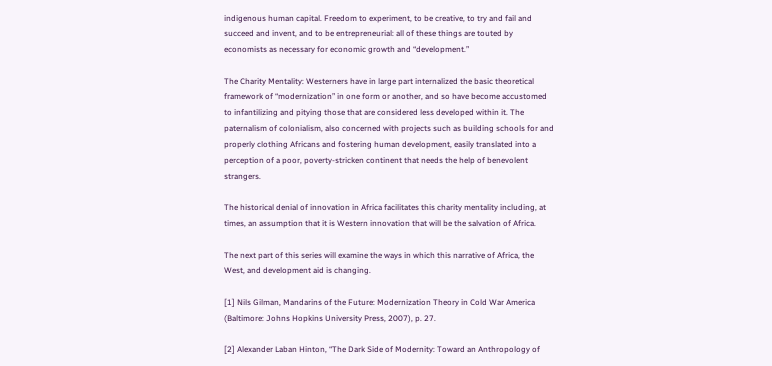indigenous human capital. Freedom to experiment, to be creative, to try and fail and succeed and invent, and to be entrepreneurial: all of these things are touted by economists as necessary for economic growth and “development.”

The Charity Mentality: Westerners have in large part internalized the basic theoretical framework of “modernization” in one form or another, and so have become accustomed to infantilizing and pitying those that are considered less developed within it. The paternalism of colonialism, also concerned with projects such as building schools for and properly clothing Africans and fostering human development, easily translated into a perception of a poor, poverty-stricken continent that needs the help of benevolent strangers.

The historical denial of innovation in Africa facilitates this charity mentality including, at times, an assumption that it is Western innovation that will be the salvation of Africa.

The next part of this series will examine the ways in which this narrative of Africa, the West, and development aid is changing.

[1] Nils Gilman, Mandarins of the Future: Modernization Theory in Cold War America (Baltimore: Johns Hopkins University Press, 2007), p. 27.

[2] Alexander Laban Hinton, “The Dark Side of Modernity: Toward an Anthropology of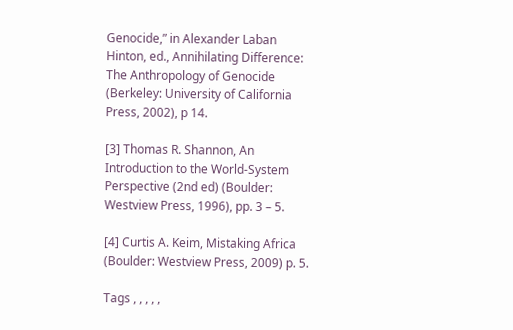Genocide,” in Alexander Laban Hinton, ed., Annihilating Difference: The Anthropology of Genocide (Berkeley: University of California Press, 2002), p 14.

[3] Thomas R. Shannon, An Introduction to the World-System Perspective (2nd ed) (Boulder: Westview Press, 1996), pp. 3 – 5.

[4] Curtis A. Keim, Mistaking Africa (Boulder: Westview Press, 2009) p. 5.

Tags , , , , ,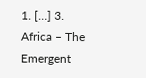1. […] 3. Africa – The Emergent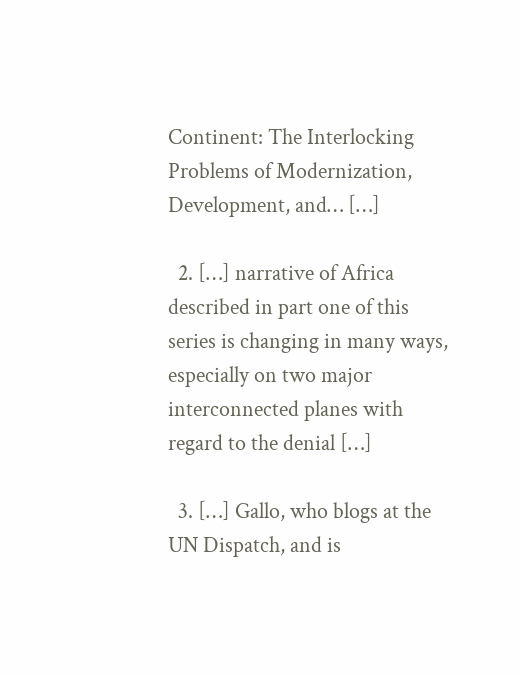Continent: The Interlocking Problems of Modernization, Development, and… […]

  2. […] narrative of Africa described in part one of this series is changing in many ways, especially on two major interconnected planes with regard to the denial […]

  3. […] Gallo, who blogs at the UN Dispatch, and is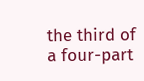the third of a four-part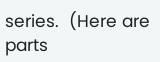series.  (Here are parts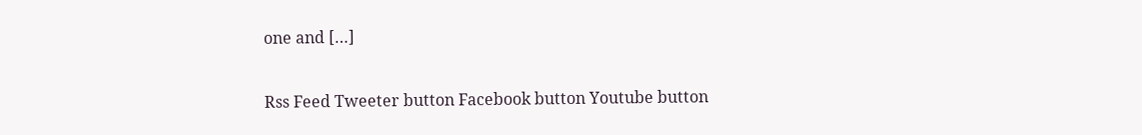one and […]

Rss Feed Tweeter button Facebook button Youtube button